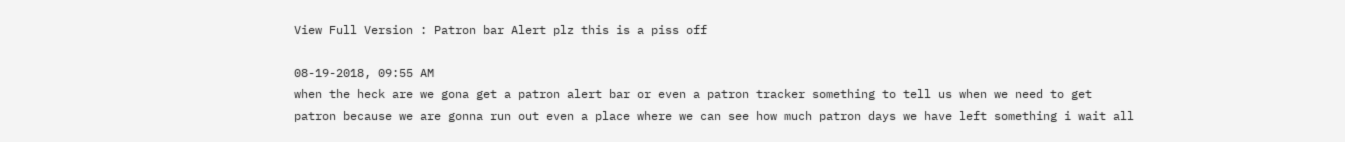View Full Version : Patron bar Alert plz this is a piss off

08-19-2018, 09:55 AM
when the heck are we gona get a patron alert bar or even a patron tracker something to tell us when we need to get patron because we are gonna run out even a place where we can see how much patron days we have left something i wait all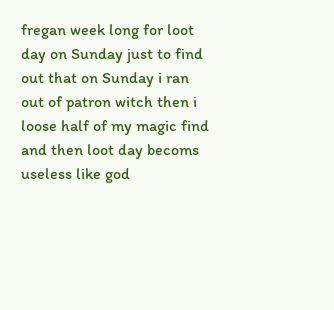fregan week long for loot day on Sunday just to find out that on Sunday i ran out of patron witch then i loose half of my magic find and then loot day becoms useless like god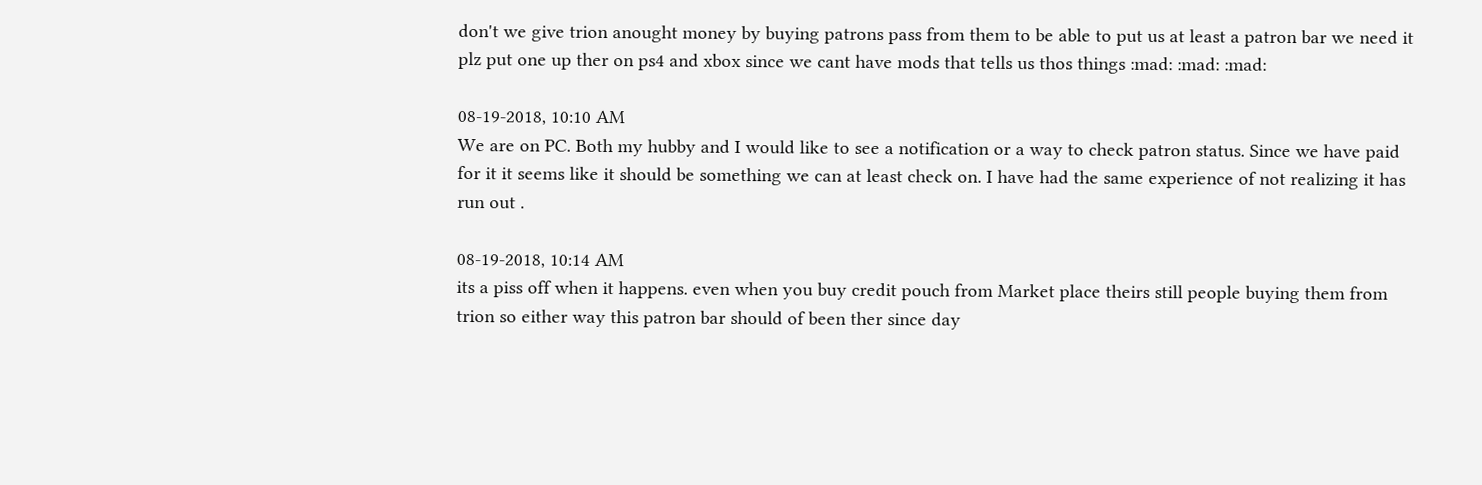don't we give trion anought money by buying patrons pass from them to be able to put us at least a patron bar we need it plz put one up ther on ps4 and xbox since we cant have mods that tells us thos things :mad: :mad: :mad:

08-19-2018, 10:10 AM
We are on PC. Both my hubby and I would like to see a notification or a way to check patron status. Since we have paid for it it seems like it should be something we can at least check on. I have had the same experience of not realizing it has run out .

08-19-2018, 10:14 AM
its a piss off when it happens. even when you buy credit pouch from Market place theirs still people buying them from trion so either way this patron bar should of been ther since day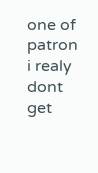one of patron i realy dont get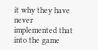it why they have never implemented that into the game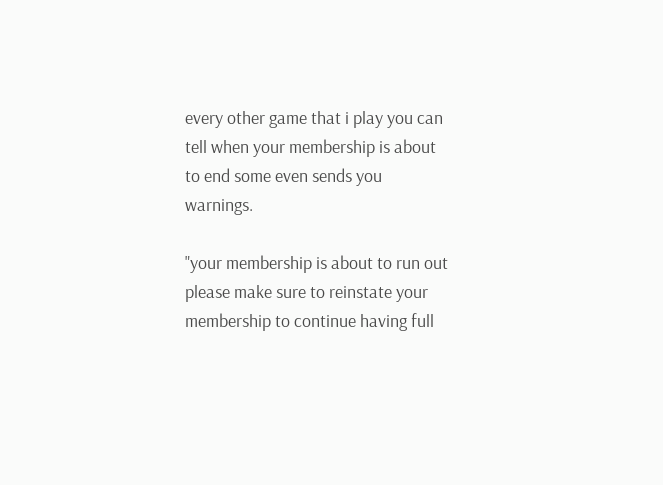every other game that i play you can tell when your membership is about to end some even sends you warnings.

"your membership is about to run out please make sure to reinstate your membership to continue having full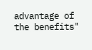advantage of the benefits"